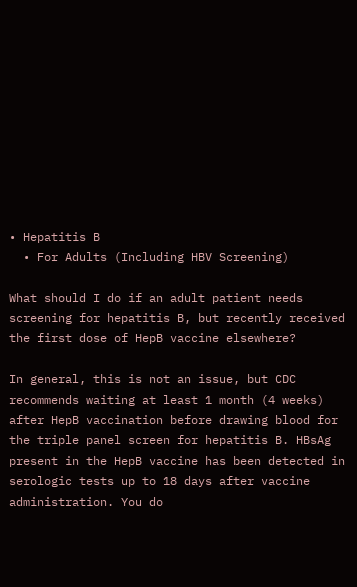• Hepatitis B
  • For Adults (Including HBV Screening)

What should I do if an adult patient needs screening for hepatitis B, but recently received the first dose of HepB vaccine elsewhere?

In general, this is not an issue, but CDC recommends waiting at least 1 month (4 weeks) after HepB vaccination before drawing blood for the triple panel screen for hepatitis B. HBsAg present in the HepB vaccine has been detected in serologic tests up to 18 days after vaccine administration. You do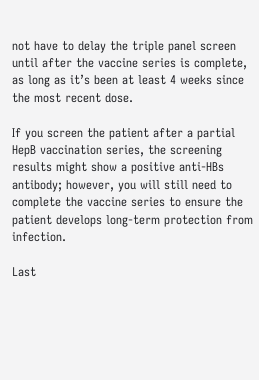not have to delay the triple panel screen until after the vaccine series is complete, as long as it’s been at least 4 weeks since the most recent dose.

If you screen the patient after a partial HepB vaccination series, the screening results might show a positive anti-HBs antibody; however, you will still need to complete the vaccine series to ensure the patient develops long-term protection from infection.

Last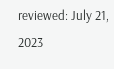reviewed: July 21, 2023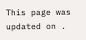This page was updated on .